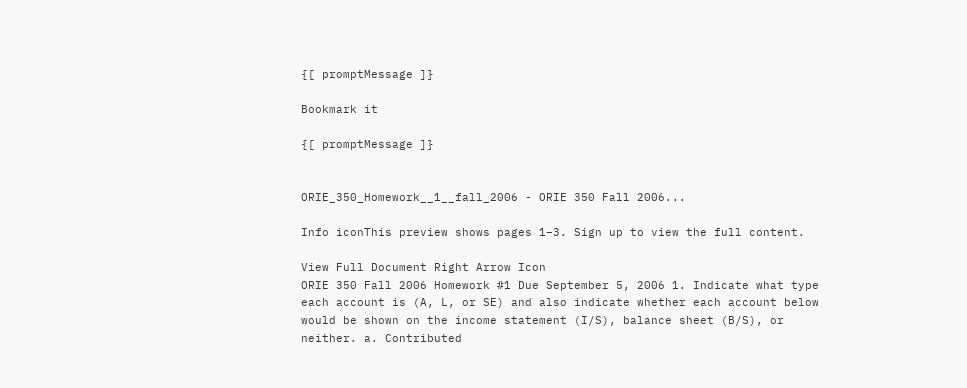{[ promptMessage ]}

Bookmark it

{[ promptMessage ]}


ORIE_350_Homework__1__fall_2006 - ORIE 350 Fall 2006...

Info iconThis preview shows pages 1–3. Sign up to view the full content.

View Full Document Right Arrow Icon
ORIE 350 Fall 2006 Homework #1 Due September 5, 2006 1. Indicate what type each account is (A, L, or SE) and also indicate whether each account below would be shown on the income statement (I/S), balance sheet (B/S), or neither. a. Contributed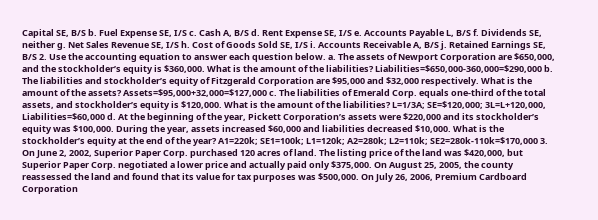Capital SE, B/S b. Fuel Expense SE, I/S c. Cash A, B/S d. Rent Expense SE, I/S e. Accounts Payable L, B/S f. Dividends SE, neither g. Net Sales Revenue SE, I/S h. Cost of Goods Sold SE, I/S i. Accounts Receivable A, B/S j. Retained Earnings SE, B/S 2. Use the accounting equation to answer each question below. a. The assets of Newport Corporation are $650,000, and the stockholder’s equity is $360,000. What is the amount of the liabilities? Liabilities=$650,000-360,000=$290,000 b. The liabilities and stockholder’s equity of Fitzgerald Corporation are $95,000 and $32,000 respectively. What is the amount of the assets? Assets=$95,000+32,000=$127,000 c. The liabilities of Emerald Corp. equals one-third of the total assets, and stockholder’s equity is $120,000. What is the amount of the liabilities? L=1/3A; SE=$120,000; 3L=L+120,000, Liabilities=$60,000 d. At the beginning of the year, Pickett Corporation’s assets were $220,000 and its stockholder’s equity was $100,000. During the year, assets increased $60,000 and liabilities decreased $10,000. What is the stockholder’s equity at the end of the year? A1=220k; SE1=100k; L1=120k; A2=280k; L2=110k; SE2=280k-110k=$170,000 3. On June 2, 2002, Superior Paper Corp. purchased 120 acres of land. The listing price of the land was $420,000, but Superior Paper Corp. negotiated a lower price and actually paid only $375,000. On August 25, 2005, the county reassessed the land and found that its value for tax purposes was $500,000. On July 26, 2006, Premium Cardboard Corporation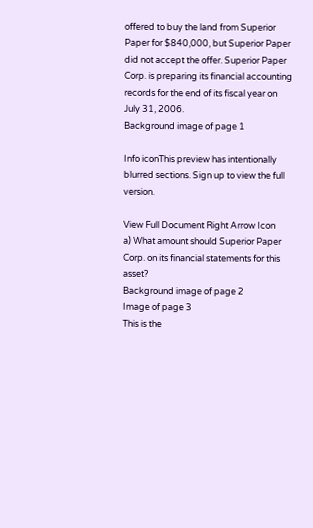offered to buy the land from Superior Paper for $840,000, but Superior Paper did not accept the offer. Superior Paper Corp. is preparing its financial accounting records for the end of its fiscal year on July 31, 2006.
Background image of page 1

Info iconThis preview has intentionally blurred sections. Sign up to view the full version.

View Full Document Right Arrow Icon
a) What amount should Superior Paper Corp. on its financial statements for this asset?
Background image of page 2
Image of page 3
This is the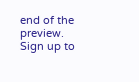end of the preview. Sign up to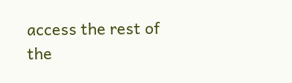access the rest of the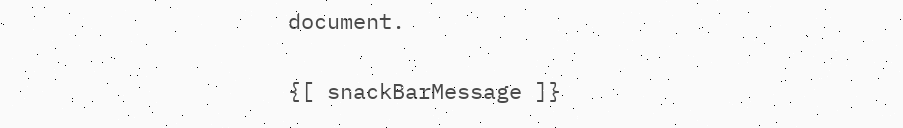document.

{[ snackBarMessage ]}